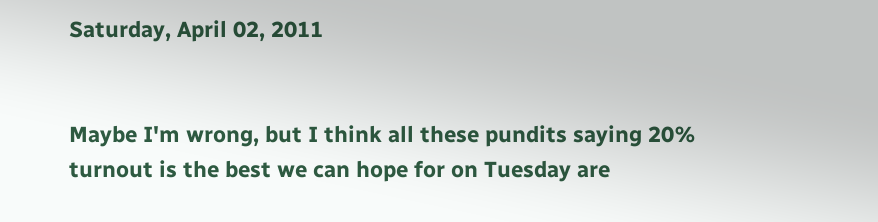Saturday, April 02, 2011


Maybe I'm wrong, but I think all these pundits saying 20% turnout is the best we can hope for on Tuesday are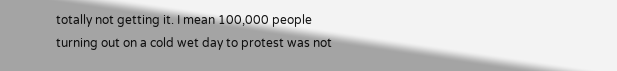totally not getting it. I mean 100,000 people turning out on a cold wet day to protest was not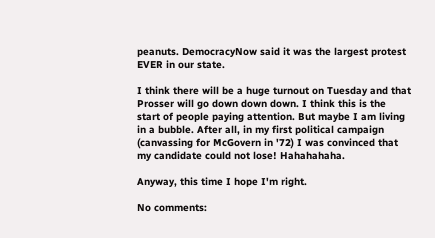peanuts. DemocracyNow said it was the largest protest EVER in our state.

I think there will be a huge turnout on Tuesday and that Prosser will go down down down. I think this is the start of people paying attention. But maybe I am living in a bubble. After all, in my first political campaign (canvassing for McGovern in '72) I was convinced that my candidate could not lose! Hahahahaha.

Anyway, this time I hope I'm right.

No comments: